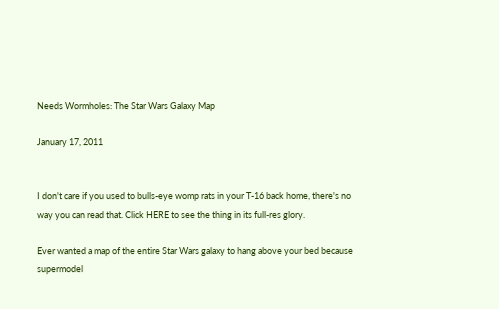Needs Wormholes: The Star Wars Galaxy Map

January 17, 2011


I don't care if you used to bulls-eye womp rats in your T-16 back home, there's no way you can read that. Click HERE to see the thing in its full-res glory.

Ever wanted a map of the entire Star Wars galaxy to hang above your bed because supermodel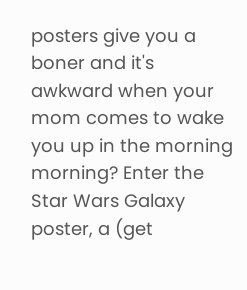posters give you a boner and it's awkward when your mom comes to wake you up in the morning morning? Enter the Star Wars Galaxy poster, a (get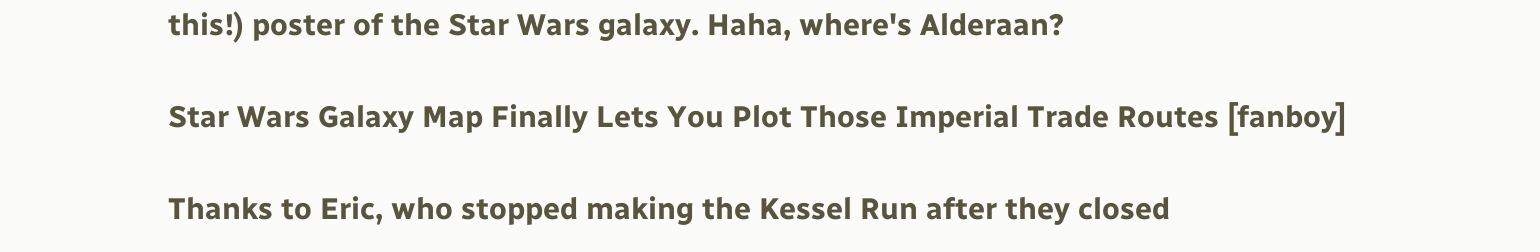this!) poster of the Star Wars galaxy. Haha, where's Alderaan?

Star Wars Galaxy Map Finally Lets You Plot Those Imperial Trade Routes [fanboy]

Thanks to Eric, who stopped making the Kessel Run after they closed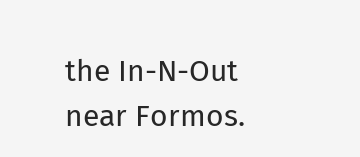the In-N-Out near Formos.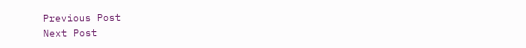Previous Post
Next Post